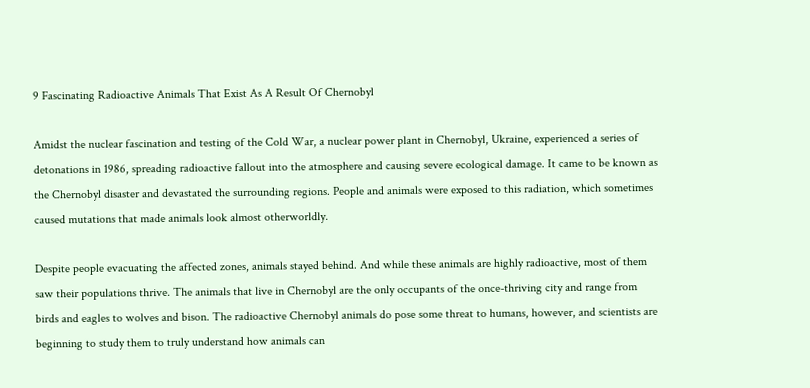9 Fascinating Radioactive Animals That Exist As A Result Of Chernobyl

Amidst the nuclear fascination and testing of the Cold War, a nuclear power plant in Chernobyl, Ukraine, experienced a series of detonations in 1986, spreading radioactive fallout into the atmosphere and causing severe ecological damage. It came to be known as the Chernobyl disaster and devastated the surrounding regions. People and animals were exposed to this radiation, which sometimes caused mutations that made animals look almost otherworldly.

Despite people evacuating the affected zones, animals stayed behind. And while these animals are highly radioactive, most of them saw their populations thrive. The animals that live in Chernobyl are the only occupants of the once-thriving city and range from birds and eagles to wolves and bison. The radioactive Chernobyl animals do pose some threat to humans, however, and scientists are beginning to study them to truly understand how animals can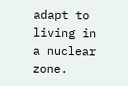adapt to living in a nuclear zone.